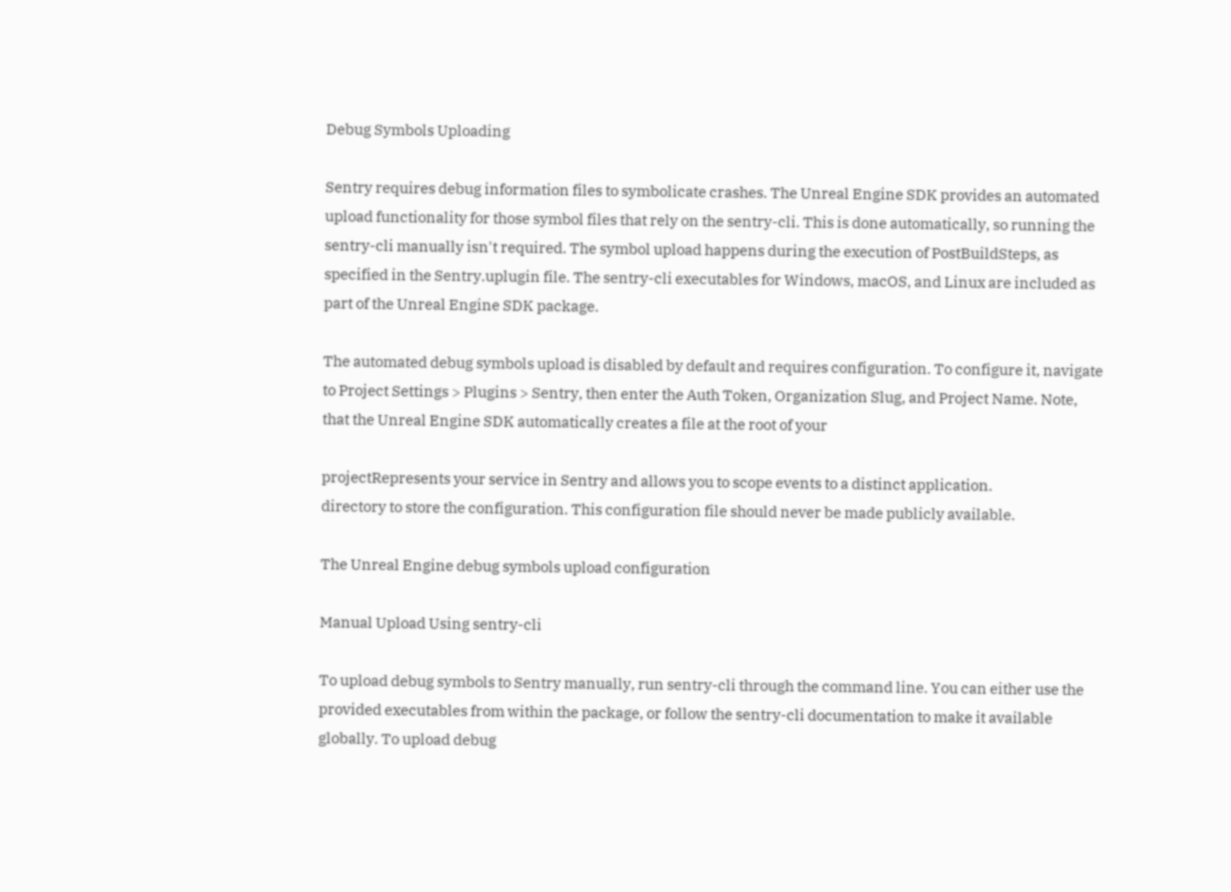Debug Symbols Uploading

Sentry requires debug information files to symbolicate crashes. The Unreal Engine SDK provides an automated upload functionality for those symbol files that rely on the sentry-cli. This is done automatically, so running the sentry-cli manually isn't required. The symbol upload happens during the execution of PostBuildSteps, as specified in the Sentry.uplugin file. The sentry-cli executables for Windows, macOS, and Linux are included as part of the Unreal Engine SDK package.

The automated debug symbols upload is disabled by default and requires configuration. To configure it, navigate to Project Settings > Plugins > Sentry, then enter the Auth Token, Organization Slug, and Project Name. Note, that the Unreal Engine SDK automatically creates a file at the root of your

projectRepresents your service in Sentry and allows you to scope events to a distinct application.
directory to store the configuration. This configuration file should never be made publicly available.

The Unreal Engine debug symbols upload configuration

Manual Upload Using sentry-cli

To upload debug symbols to Sentry manually, run sentry-cli through the command line. You can either use the provided executables from within the package, or follow the sentry-cli documentation to make it available globally. To upload debug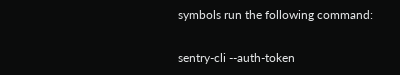symbols run the following command:

sentry-cli --auth-token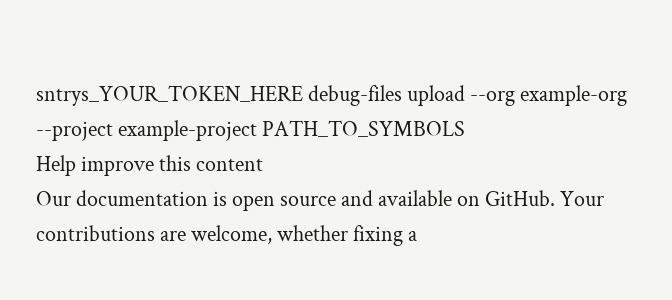sntrys_YOUR_TOKEN_HERE debug-files upload --org example-org --project example-project PATH_TO_SYMBOLS
Help improve this content
Our documentation is open source and available on GitHub. Your contributions are welcome, whether fixing a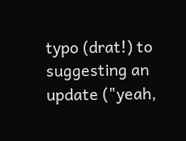typo (drat!) to suggesting an update ("yeah,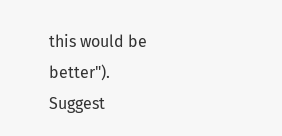this would be better").
Suggest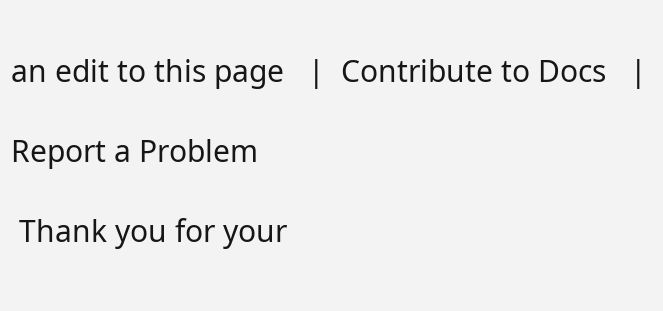an edit to this page   |  Contribute to Docs   |

Report a Problem

 Thank you for your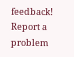feedback!
Report a problem